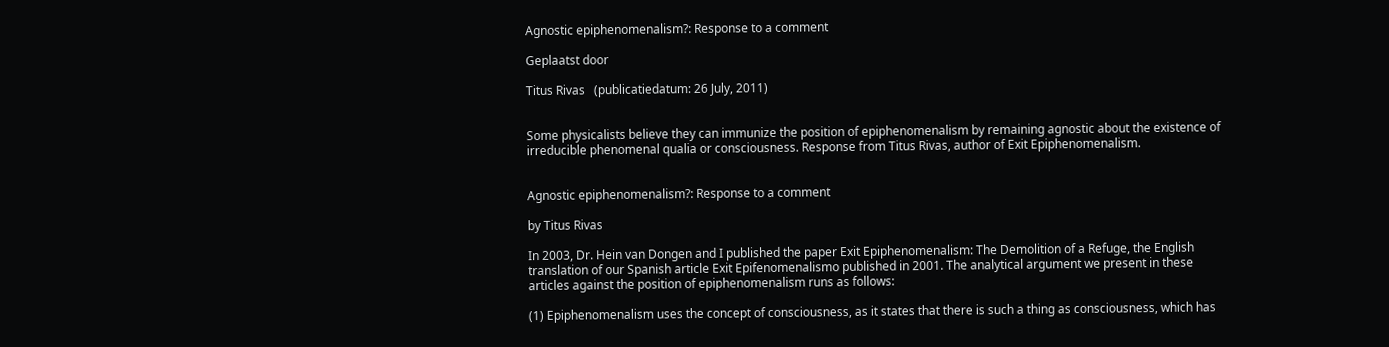Agnostic epiphenomenalism?: Response to a comment

Geplaatst door

Titus Rivas   (publicatiedatum: 26 July, 2011)


Some physicalists believe they can immunize the position of epiphenomenalism by remaining agnostic about the existence of irreducible phenomenal qualia or consciousness. Response from Titus Rivas, author of Exit Epiphenomenalism.


Agnostic epiphenomenalism?: Response to a comment

by Titus Rivas

In 2003, Dr. Hein van Dongen and I published the paper Exit Epiphenomenalism: The Demolition of a Refuge, the English translation of our Spanish article Exit Epifenomenalismo published in 2001. The analytical argument we present in these articles against the position of epiphenomenalism runs as follows:

(1) Epiphenomenalism uses the concept of consciousness, as it states that there is such a thing as consciousness, which has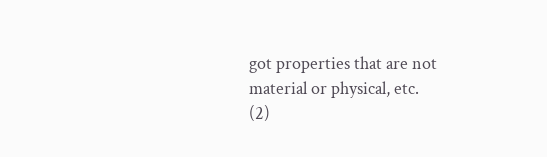got properties that are not material or physical, etc.
(2)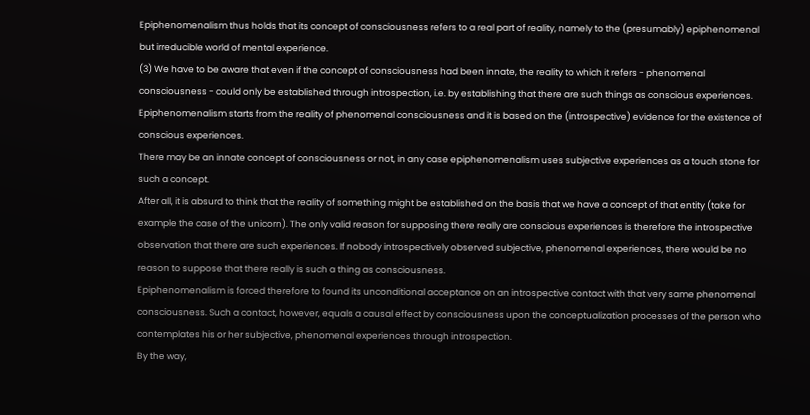Epiphenomenalism thus holds that its concept of consciousness refers to a real part of reality, namely to the (presumably) epiphenomenal but irreducible world of mental experience.
(3) We have to be aware that even if the concept of consciousness had been innate, the reality to which it refers - phenomenal consciousness - could only be established through introspection, i.e. by establishing that there are such things as conscious experiences. Epiphenomenalism starts from the reality of phenomenal consciousness and it is based on the (introspective) evidence for the existence of conscious experiences.
There may be an innate concept of consciousness or not, in any case epiphenomenalism uses subjective experiences as a touch stone for such a concept.
After all, it is absurd to think that the reality of something might be established on the basis that we have a concept of that entity (take for example the case of the unicorn). The only valid reason for supposing there really are conscious experiences is therefore the introspective observation that there are such experiences. If nobody introspectively observed subjective, phenomenal experiences, there would be no reason to suppose that there really is such a thing as consciousness.
Epiphenomenalism is forced therefore to found its unconditional acceptance on an introspective contact with that very same phenomenal consciousness. Such a contact, however, equals a causal effect by consciousness upon the conceptualization processes of the person who contemplates his or her subjective, phenomenal experiences through introspection.
By the way,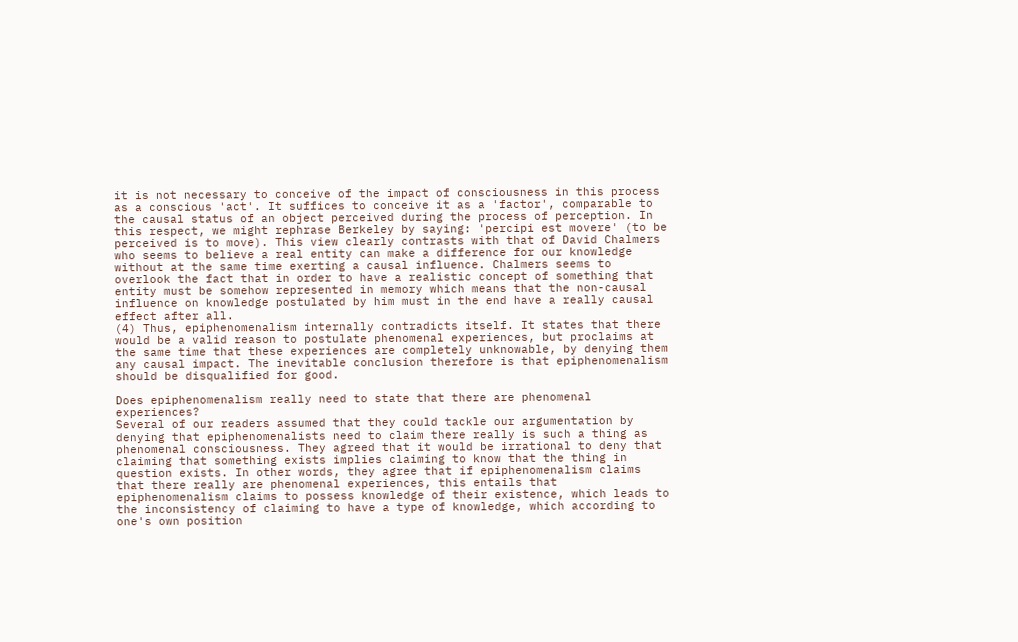it is not necessary to conceive of the impact of consciousness in this process as a conscious 'act'. It suffices to conceive it as a 'factor', comparable to the causal status of an object perceived during the process of perception. In this respect, we might rephrase Berkeley by saying: 'percipi est movere' (to be perceived is to move). This view clearly contrasts with that of David Chalmers who seems to believe a real entity can make a difference for our knowledge without at the same time exerting a causal influence. Chalmers seems to overlook the fact that in order to have a realistic concept of something that entity must be somehow represented in memory which means that the non-causal influence on knowledge postulated by him must in the end have a really causal effect after all.
(4) Thus, epiphenomenalism internally contradicts itself. It states that there would be a valid reason to postulate phenomenal experiences, but proclaims at the same time that these experiences are completely unknowable, by denying them any causal impact. The inevitable conclusion therefore is that epiphenomenalism should be disqualified for good.

Does epiphenomenalism really need to state that there are phenomenal experiences?
Several of our readers assumed that they could tackle our argumentation by denying that epiphenomenalists need to claim there really is such a thing as phenomenal consciousness. They agreed that it would be irrational to deny that claiming that something exists implies claiming to know that the thing in question exists. In other words, they agree that if epiphenomenalism claims that there really are phenomenal experiences, this entails that epiphenomenalism claims to possess knowledge of their existence, which leads to the inconsistency of claiming to have a type of knowledge, which according to one's own position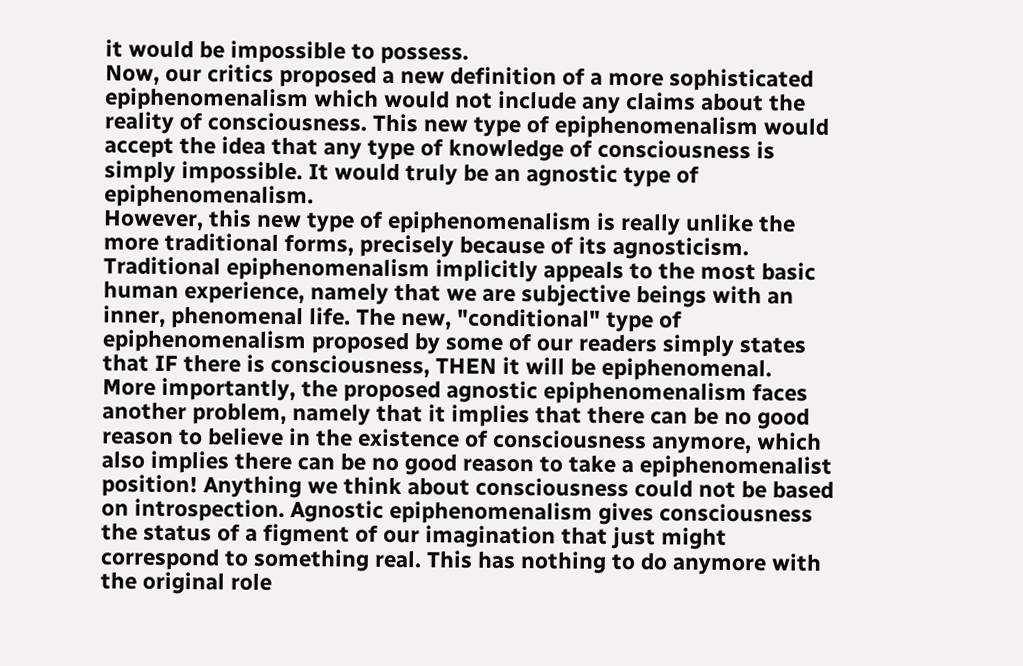it would be impossible to possess.
Now, our critics proposed a new definition of a more sophisticated epiphenomenalism which would not include any claims about the reality of consciousness. This new type of epiphenomenalism would accept the idea that any type of knowledge of consciousness is simply impossible. It would truly be an agnostic type of epiphenomenalism.
However, this new type of epiphenomenalism is really unlike the more traditional forms, precisely because of its agnosticism. Traditional epiphenomenalism implicitly appeals to the most basic human experience, namely that we are subjective beings with an inner, phenomenal life. The new, "conditional" type of epiphenomenalism proposed by some of our readers simply states that IF there is consciousness, THEN it will be epiphenomenal.
More importantly, the proposed agnostic epiphenomenalism faces another problem, namely that it implies that there can be no good reason to believe in the existence of consciousness anymore, which also implies there can be no good reason to take a epiphenomenalist position! Anything we think about consciousness could not be based on introspection. Agnostic epiphenomenalism gives consciousness the status of a figment of our imagination that just might correspond to something real. This has nothing to do anymore with the original role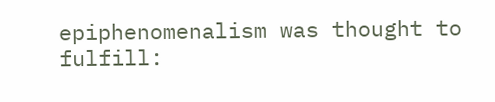epiphenomenalism was thought to fulfill: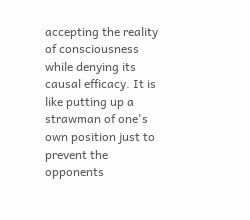accepting the reality of consciousness while denying its causal efficacy. It is like putting up a strawman of one's own position just to prevent the opponents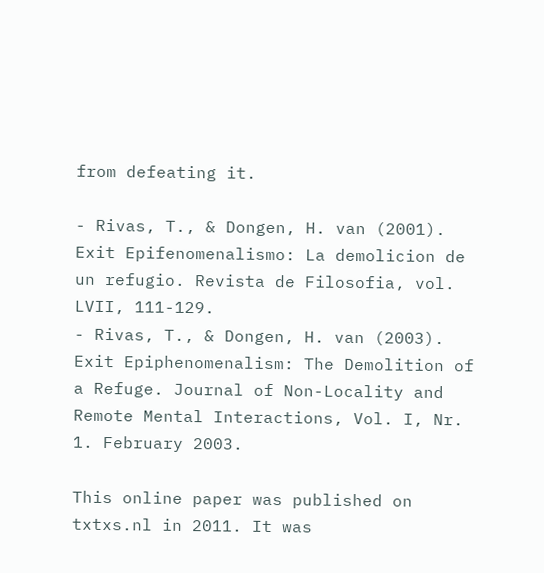from defeating it.

- Rivas, T., & Dongen, H. van (2001). Exit Epifenomenalismo: La demolicion de un refugio. Revista de Filosofia, vol. LVII, 111-129.
- Rivas, T., & Dongen, H. van (2003). Exit Epiphenomenalism: The Demolition of a Refuge. Journal of Non-Locality and Remote Mental Interactions, Vol. I, Nr. 1. February 2003.

This online paper was published on txtxs.nl in 2011. It was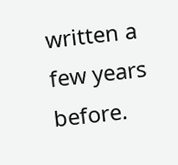written a few years before.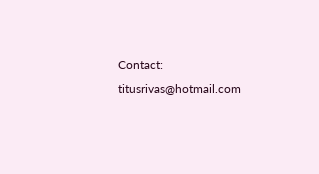Contact: titusrivas@hotmail.com